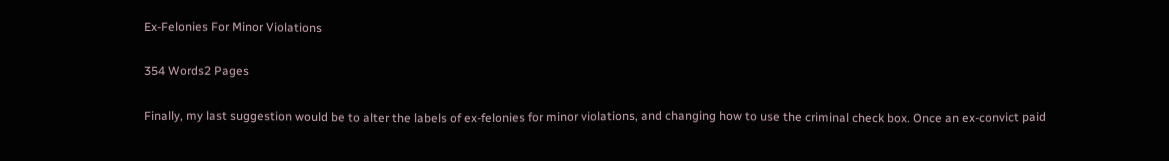Ex-Felonies For Minor Violations

354 Words2 Pages

Finally, my last suggestion would be to alter the labels of ex-felonies for minor violations, and changing how to use the criminal check box. Once an ex-convict paid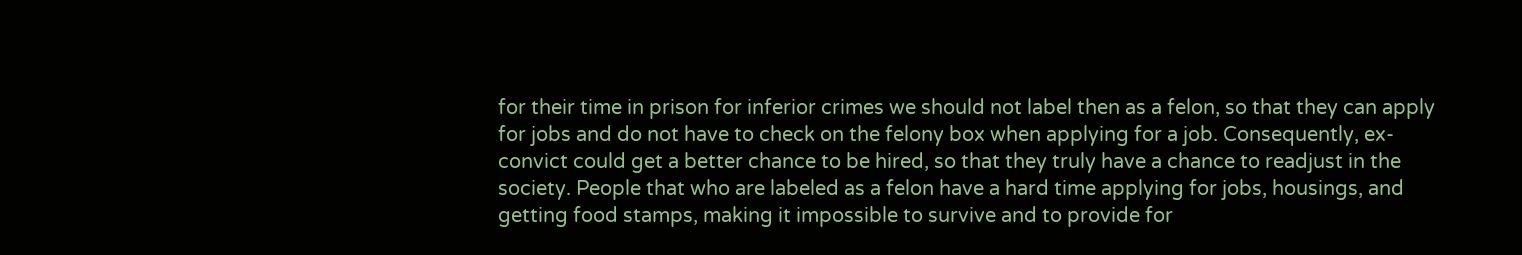for their time in prison for inferior crimes we should not label then as a felon, so that they can apply for jobs and do not have to check on the felony box when applying for a job. Consequently, ex-convict could get a better chance to be hired, so that they truly have a chance to readjust in the society. People that who are labeled as a felon have a hard time applying for jobs, housings, and getting food stamps, making it impossible to survive and to provide for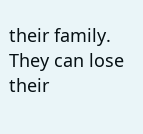their family. They can lose their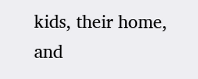kids, their home, and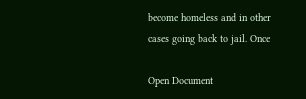become homeless and in other cases going back to jail. Once

Open Document